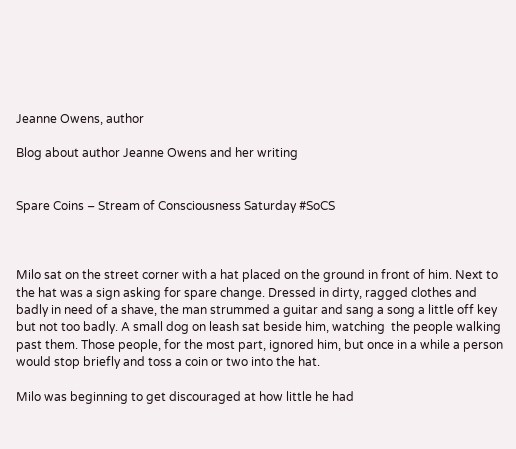Jeanne Owens, author

Blog about author Jeanne Owens and her writing


Spare Coins – Stream of Consciousness Saturday #SoCS



Milo sat on the street corner with a hat placed on the ground in front of him. Next to the hat was a sign asking for spare change. Dressed in dirty, ragged clothes and badly in need of a shave, the man strummed a guitar and sang a song a little off key but not too badly. A small dog on leash sat beside him, watching  the people walking past them. Those people, for the most part, ignored him, but once in a while a person would stop briefly and toss a coin or two into the hat.

Milo was beginning to get discouraged at how little he had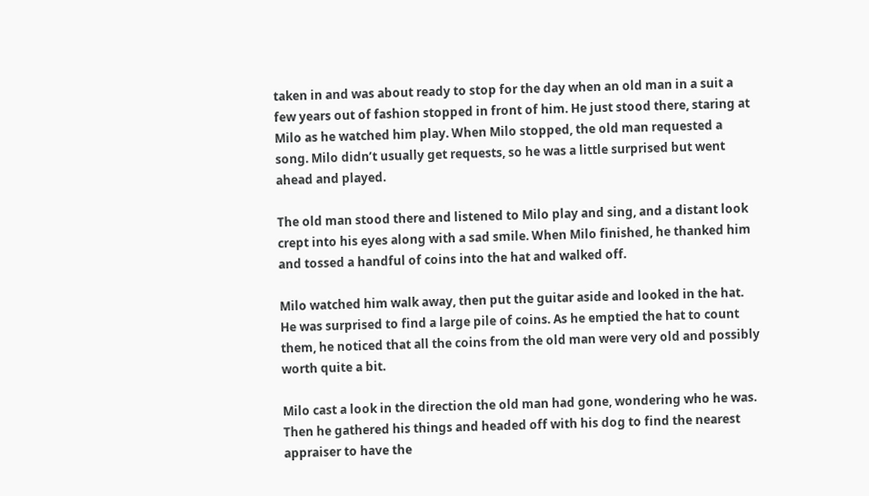taken in and was about ready to stop for the day when an old man in a suit a few years out of fashion stopped in front of him. He just stood there, staring at Milo as he watched him play. When Milo stopped, the old man requested a song. Milo didn’t usually get requests, so he was a little surprised but went ahead and played.

The old man stood there and listened to Milo play and sing, and a distant look crept into his eyes along with a sad smile. When Milo finished, he thanked him and tossed a handful of coins into the hat and walked off.

Milo watched him walk away, then put the guitar aside and looked in the hat. He was surprised to find a large pile of coins. As he emptied the hat to count them, he noticed that all the coins from the old man were very old and possibly worth quite a bit.

Milo cast a look in the direction the old man had gone, wondering who he was. Then he gathered his things and headed off with his dog to find the nearest appraiser to have the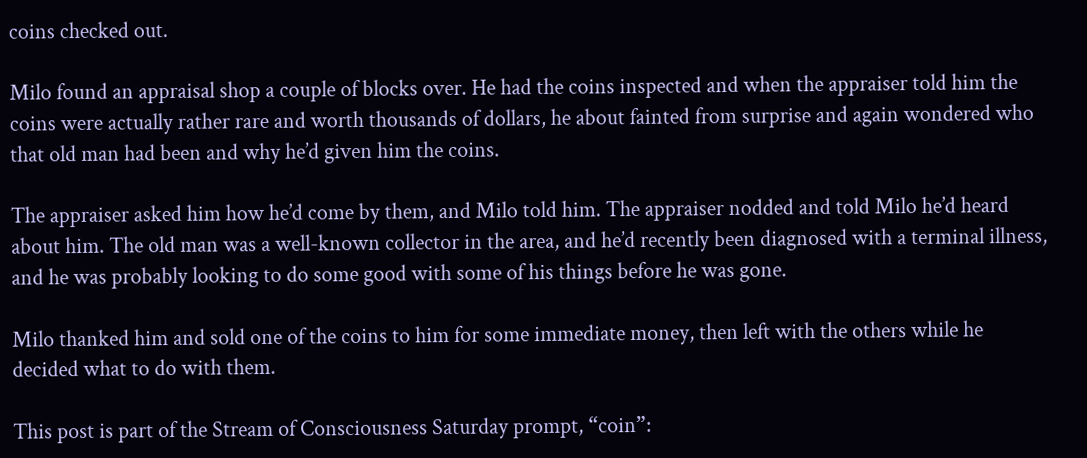coins checked out.

Milo found an appraisal shop a couple of blocks over. He had the coins inspected and when the appraiser told him the coins were actually rather rare and worth thousands of dollars, he about fainted from surprise and again wondered who that old man had been and why he’d given him the coins.

The appraiser asked him how he’d come by them, and Milo told him. The appraiser nodded and told Milo he’d heard about him. The old man was a well-known collector in the area, and he’d recently been diagnosed with a terminal illness, and he was probably looking to do some good with some of his things before he was gone.

Milo thanked him and sold one of the coins to him for some immediate money, then left with the others while he decided what to do with them.

This post is part of the Stream of Consciousness Saturday prompt, “coin”: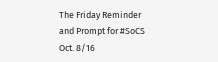The Friday Reminder and Prompt for #SoCS Oct. 8/16